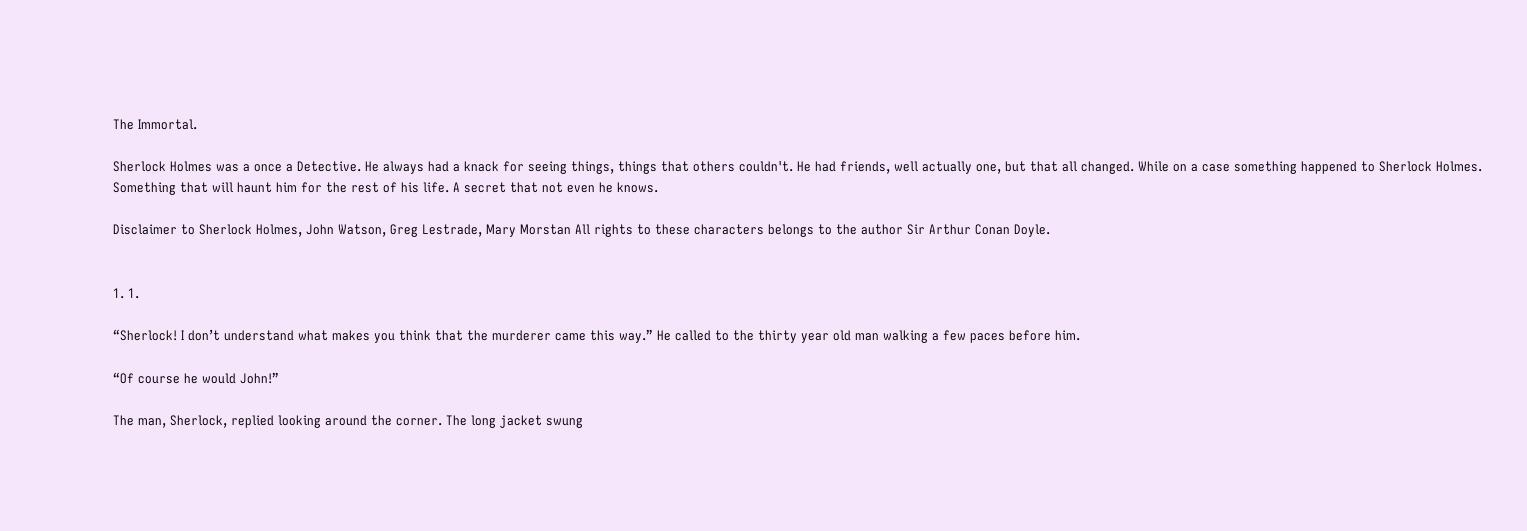The Immortal.

Sherlock Holmes was a once a Detective. He always had a knack for seeing things, things that others couldn't. He had friends, well actually one, but that all changed. While on a case something happened to Sherlock Holmes. Something that will haunt him for the rest of his life. A secret that not even he knows.

Disclaimer to Sherlock Holmes, John Watson, Greg Lestrade, Mary Morstan All rights to these characters belongs to the author Sir Arthur Conan Doyle.


1. 1.

“Sherlock! I don’t understand what makes you think that the murderer came this way.” He called to the thirty year old man walking a few paces before him.

“Of course he would John!”

The man, Sherlock, replied looking around the corner. The long jacket swung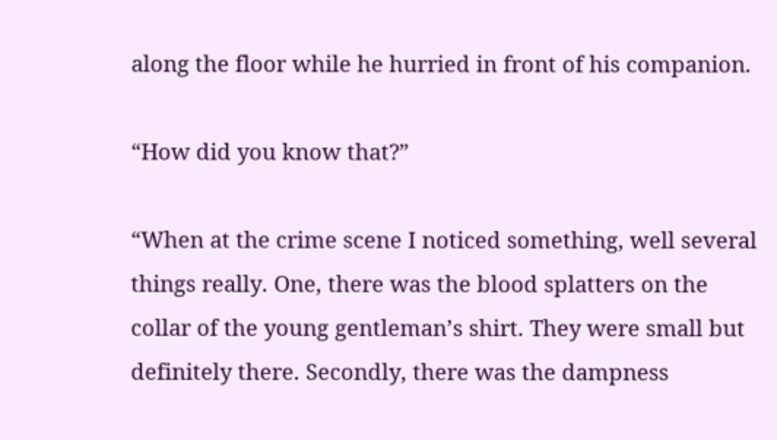along the floor while he hurried in front of his companion.

“How did you know that?”

“When at the crime scene I noticed something, well several things really. One, there was the blood splatters on the collar of the young gentleman’s shirt. They were small but definitely there. Secondly, there was the dampness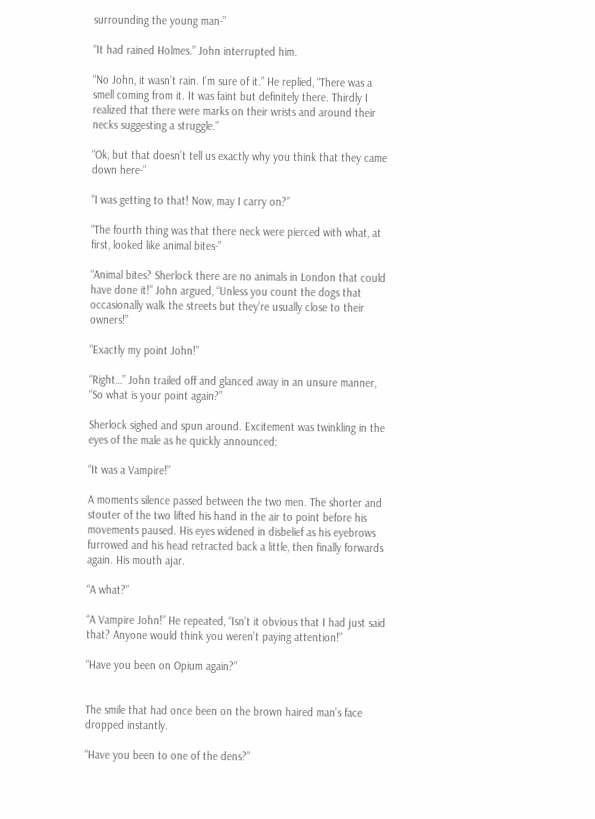surrounding the young man-”

“It had rained Holmes.” John interrupted him.

“No John, it wasn’t rain. I’m sure of it.” He replied, “There was a smell coming from it. It was faint but definitely there. Thirdly I realized that there were marks on their wrists and around their necks suggesting a struggle.”

“Ok, but that doesn’t tell us exactly why you think that they came down here-”

“I was getting to that! Now, may I carry on?”

“The fourth thing was that there neck were pierced with what, at first, looked like animal bites-”

“Animal bites? Sherlock there are no animals in London that could have done it!” John argued, “Unless you count the dogs that occasionally walk the streets but they’re usually close to their owners!”

“Exactly my point John!”

“Right…” John trailed off and glanced away in an unsure manner, “So what is your point again?”

Sherlock sighed and spun around. Excitement was twinkling in the eyes of the male as he quickly announced:

“It was a Vampire!”

A moments silence passed between the two men. The shorter and stouter of the two lifted his hand in the air to point before his movements paused. His eyes widened in disbelief as his eyebrows furrowed and his head retracted back a little, then finally forwards again. His mouth ajar.

“A what?”

“A Vampire John!” He repeated, “Isn’t it obvious that I had just said that? Anyone would think you weren’t paying attention!”

“Have you been on Opium again?”


The smile that had once been on the brown haired man’s face dropped instantly.

“Have you been to one of the dens?”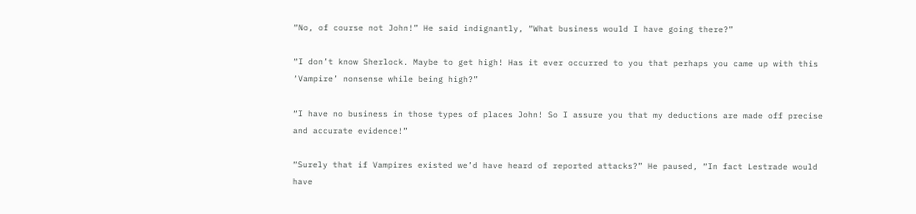“No, of course not John!” He said indignantly, “What business would I have going there?”

“I don’t know Sherlock. Maybe to get high! Has it ever occurred to you that perhaps you came up with this ‘Vampire’ nonsense while being high?”

“I have no business in those types of places John! So I assure you that my deductions are made off precise and accurate evidence!”

“Surely that if Vampires existed we’d have heard of reported attacks?” He paused, “In fact Lestrade would have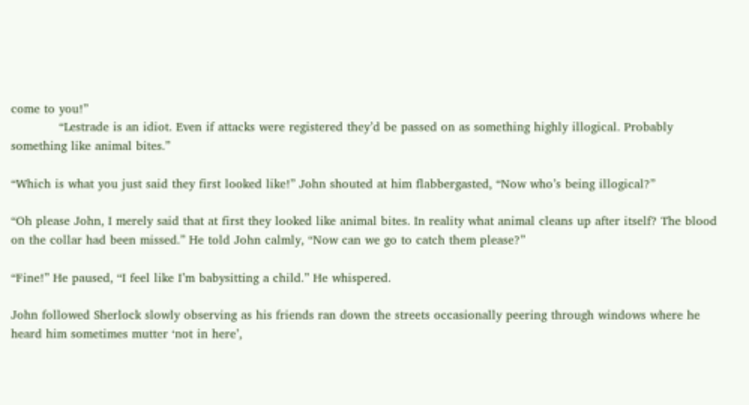come to you!”
            “Lestrade is an idiot. Even if attacks were registered they’d be passed on as something highly illogical. Probably something like animal bites.”

“Which is what you just said they first looked like!” John shouted at him flabbergasted, “Now who’s being illogical?”

“Oh please John, I merely said that at first they looked like animal bites. In reality what animal cleans up after itself? The blood on the collar had been missed.” He told John calmly, “Now can we go to catch them please?”

“Fine!” He paused, “I feel like I’m babysitting a child.” He whispered.

John followed Sherlock slowly observing as his friends ran down the streets occasionally peering through windows where he heard him sometimes mutter ‘not in here’,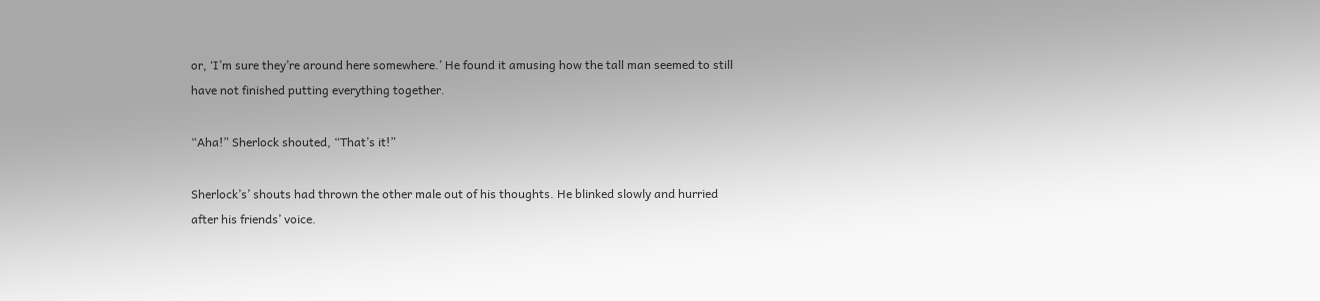or, ‘I’m sure they’re around here somewhere.’ He found it amusing how the tall man seemed to still have not finished putting everything together.

“Aha!” Sherlock shouted, “That’s it!”

Sherlock’s’ shouts had thrown the other male out of his thoughts. He blinked slowly and hurried after his friends’ voice.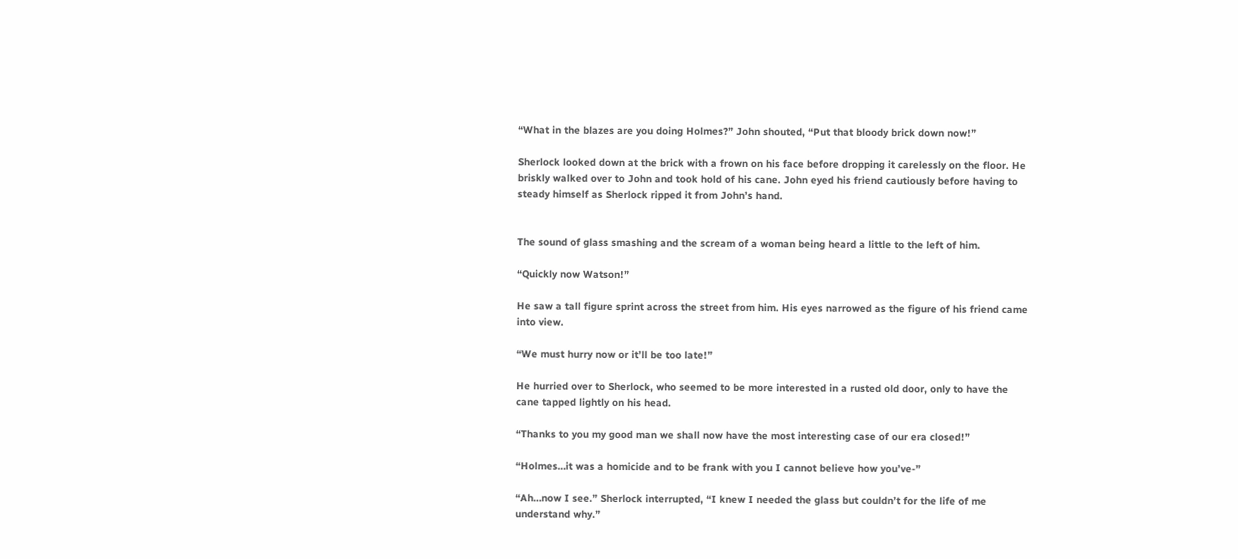“What in the blazes are you doing Holmes?” John shouted, “Put that bloody brick down now!”

Sherlock looked down at the brick with a frown on his face before dropping it carelessly on the floor. He briskly walked over to John and took hold of his cane. John eyed his friend cautiously before having to steady himself as Sherlock ripped it from John’s hand.


The sound of glass smashing and the scream of a woman being heard a little to the left of him.

“Quickly now Watson!”

He saw a tall figure sprint across the street from him. His eyes narrowed as the figure of his friend came into view.

“We must hurry now or it’ll be too late!”

He hurried over to Sherlock, who seemed to be more interested in a rusted old door, only to have the cane tapped lightly on his head.

“Thanks to you my good man we shall now have the most interesting case of our era closed!”

“Holmes…it was a homicide and to be frank with you I cannot believe how you’ve-”

“Ah…now I see.” Sherlock interrupted, “I knew I needed the glass but couldn’t for the life of me understand why.”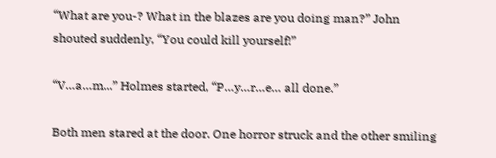“What are you-? What in the blazes are you doing man?” John shouted suddenly, “You could kill yourself!”

“V…a…m...” Holmes started, “P…y…r…e… all done.”

Both men stared at the door. One horror struck and the other smiling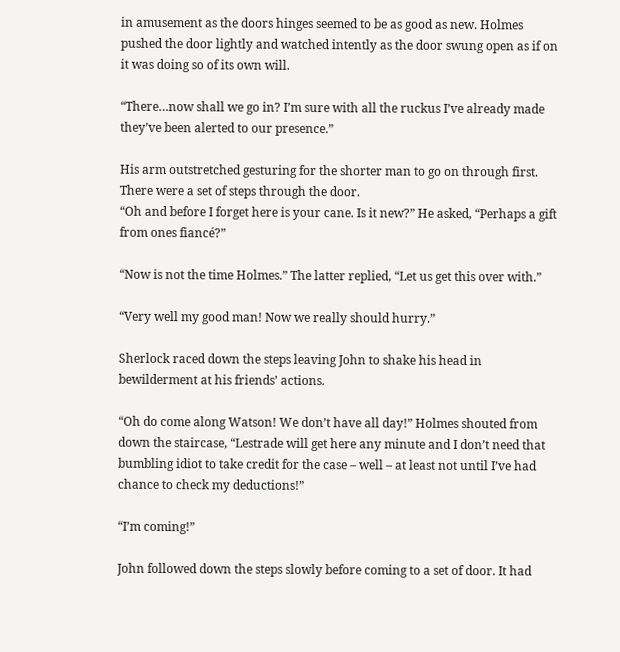in amusement as the doors hinges seemed to be as good as new. Holmes pushed the door lightly and watched intently as the door swung open as if on it was doing so of its own will.

“There…now shall we go in? I’m sure with all the ruckus I’ve already made they’ve been alerted to our presence.”

His arm outstretched gesturing for the shorter man to go on through first. There were a set of steps through the door.
“Oh and before I forget here is your cane. Is it new?” He asked, “Perhaps a gift from ones fiancé?”

“Now is not the time Holmes.” The latter replied, “Let us get this over with.”

“Very well my good man! Now we really should hurry.”

Sherlock raced down the steps leaving John to shake his head in bewilderment at his friends’ actions.

“Oh do come along Watson! We don’t have all day!” Holmes shouted from down the staircase, “Lestrade will get here any minute and I don’t need that bumbling idiot to take credit for the case – well – at least not until I’ve had chance to check my deductions!”

“I’m coming!”

John followed down the steps slowly before coming to a set of door. It had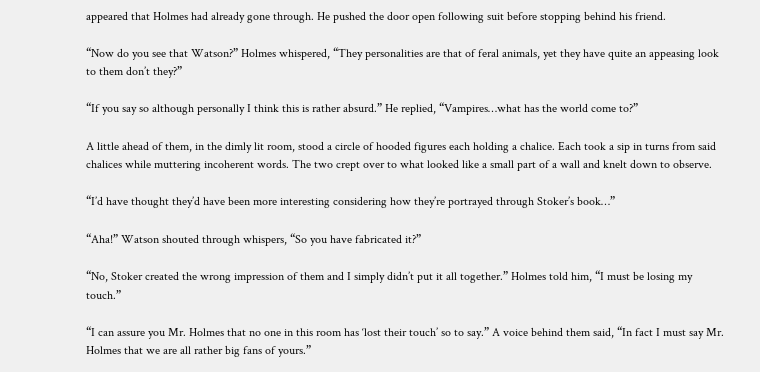appeared that Holmes had already gone through. He pushed the door open following suit before stopping behind his friend.

“Now do you see that Watson?” Holmes whispered, “They personalities are that of feral animals, yet they have quite an appeasing look to them don’t they?”

“If you say so although personally I think this is rather absurd.” He replied, “Vampires…what has the world come to?”

A little ahead of them, in the dimly lit room, stood a circle of hooded figures each holding a chalice. Each took a sip in turns from said chalices while muttering incoherent words. The two crept over to what looked like a small part of a wall and knelt down to observe.

“I’d have thought they’d have been more interesting considering how they’re portrayed through Stoker’s book…”

“Aha!” Watson shouted through whispers, “So you have fabricated it?”

“No, Stoker created the wrong impression of them and I simply didn’t put it all together.” Holmes told him, “I must be losing my touch.”

“I can assure you Mr. Holmes that no one in this room has ‘lost their touch’ so to say.” A voice behind them said, “In fact I must say Mr. Holmes that we are all rather big fans of yours.”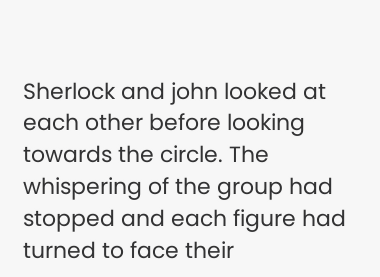Sherlock and john looked at each other before looking towards the circle. The whispering of the group had stopped and each figure had turned to face their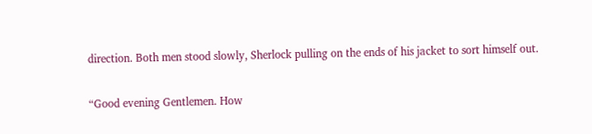direction. Both men stood slowly, Sherlock pulling on the ends of his jacket to sort himself out.

“Good evening Gentlemen. How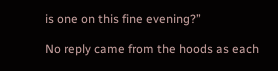is one on this fine evening?”

No reply came from the hoods as each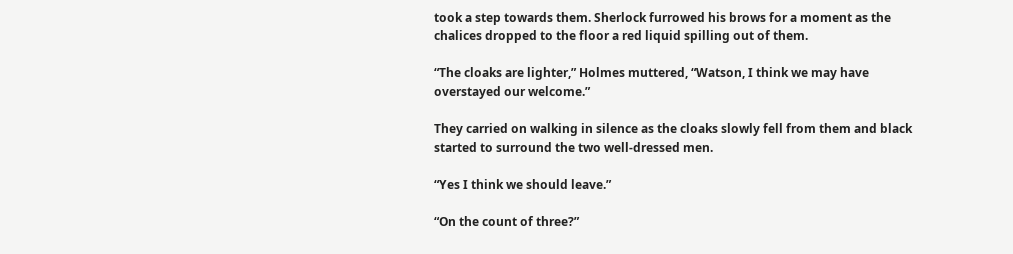took a step towards them. Sherlock furrowed his brows for a moment as the chalices dropped to the floor a red liquid spilling out of them.

“The cloaks are lighter,” Holmes muttered, “Watson, I think we may have overstayed our welcome.”

They carried on walking in silence as the cloaks slowly fell from them and black started to surround the two well-dressed men.

“Yes I think we should leave.”

“On the count of three?”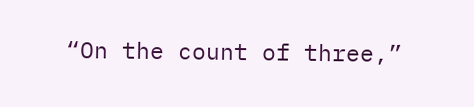“On the count of three,”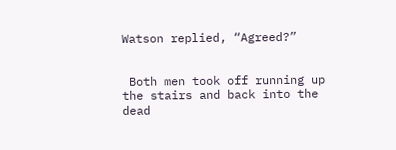Watson replied, “Agreed?”


 Both men took off running up the stairs and back into the dead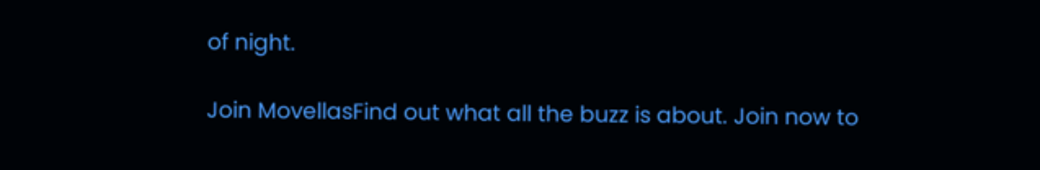of night.

Join MovellasFind out what all the buzz is about. Join now to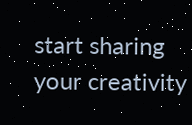start sharing your creativity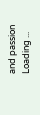and passion
Loading ...